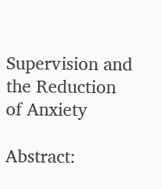Supervision and the Reduction of Anxiety

Abstract: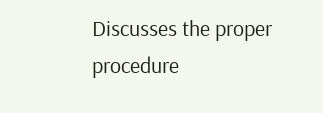Discusses the proper procedure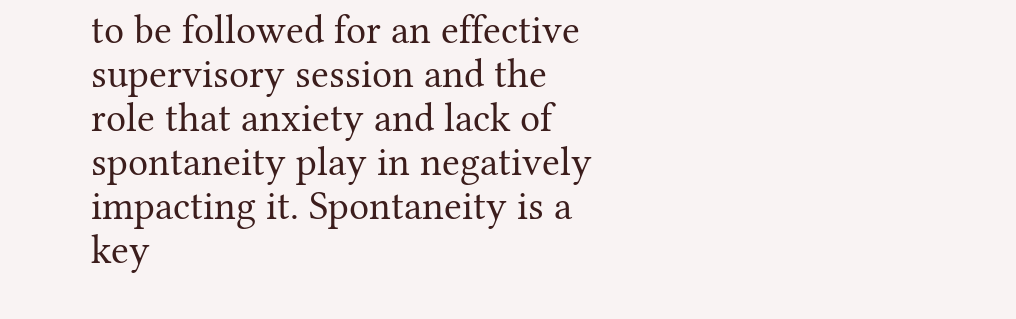to be followed for an effective supervisory session and the role that anxiety and lack of spontaneity play in negatively impacting it. Spontaneity is a key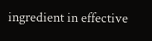ingredient in effective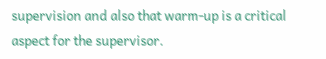supervision and also that warm-up is a critical aspect for the supervisor.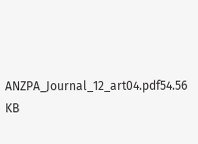ANZPA_Journal_12_art04.pdf54.56 KB